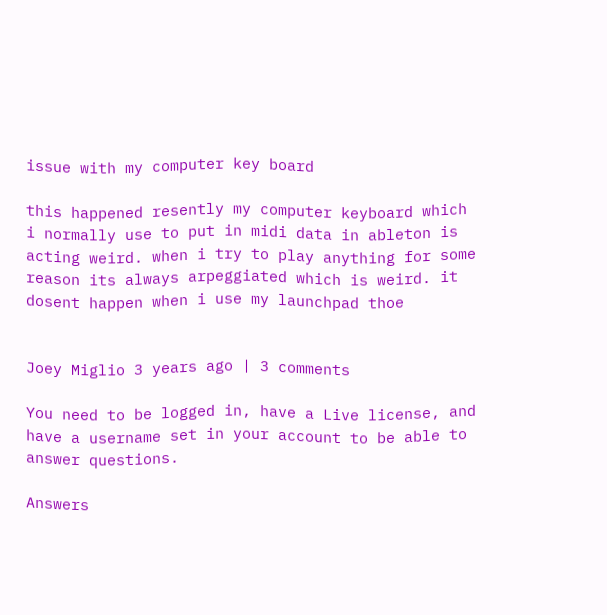issue with my computer key board

this happened resently my computer keyboard which i normally use to put in midi data in ableton is acting weird. when i try to play anything for some reason its always arpeggiated which is weird. it dosent happen when i use my launchpad thoe


Joey Miglio 3 years ago | 3 comments

You need to be logged in, have a Live license, and have a username set in your account to be able to answer questions.

Answers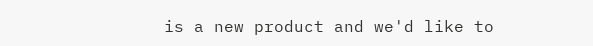is a new product and we'd like to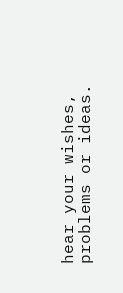hear your wishes, problems or ideas.